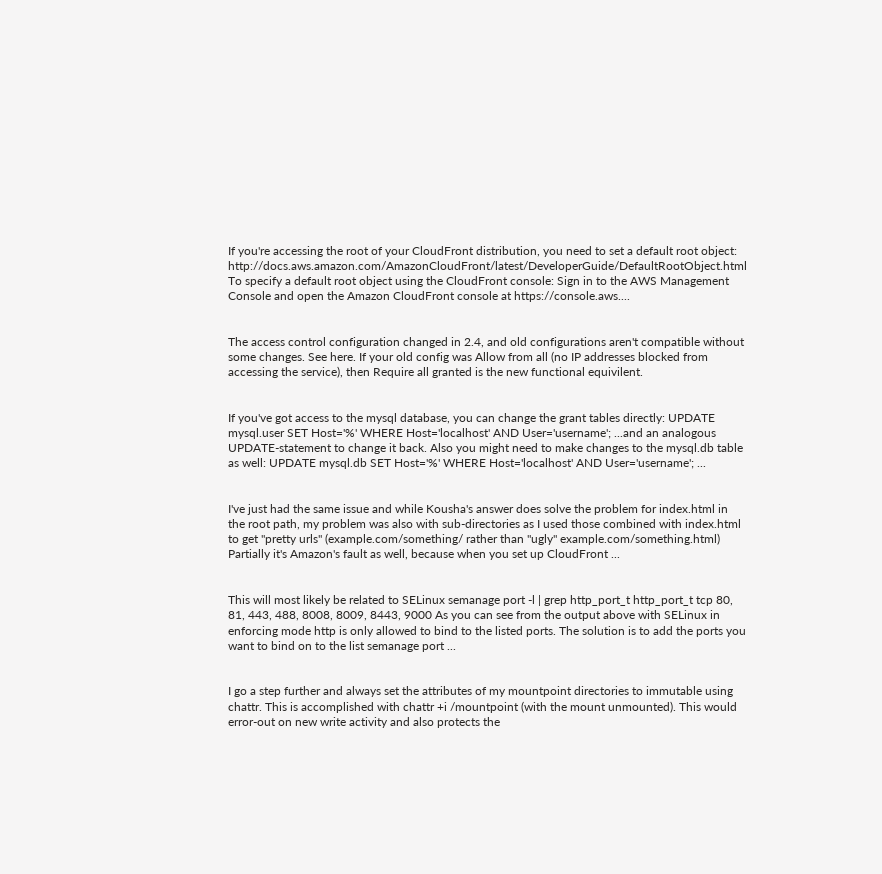If you're accessing the root of your CloudFront distribution, you need to set a default root object: http://docs.aws.amazon.com/AmazonCloudFront/latest/DeveloperGuide/DefaultRootObject.html To specify a default root object using the CloudFront console: Sign in to the AWS Management Console and open the Amazon CloudFront console at https://console.aws....


The access control configuration changed in 2.4, and old configurations aren't compatible without some changes. See here. If your old config was Allow from all (no IP addresses blocked from accessing the service), then Require all granted is the new functional equivilent.


If you've got access to the mysql database, you can change the grant tables directly: UPDATE mysql.user SET Host='%' WHERE Host='localhost' AND User='username'; ...and an analogous UPDATE-statement to change it back. Also you might need to make changes to the mysql.db table as well: UPDATE mysql.db SET Host='%' WHERE Host='localhost' AND User='username'; ...


I've just had the same issue and while Kousha's answer does solve the problem for index.html in the root path, my problem was also with sub-directories as I used those combined with index.html to get "pretty urls" (example.com/something/ rather than "ugly" example.com/something.html) Partially it's Amazon's fault as well, because when you set up CloudFront ...


This will most likely be related to SELinux semanage port -l | grep http_port_t http_port_t tcp 80, 81, 443, 488, 8008, 8009, 8443, 9000 As you can see from the output above with SELinux in enforcing mode http is only allowed to bind to the listed ports. The solution is to add the ports you want to bind on to the list semanage port ...


I go a step further and always set the attributes of my mountpoint directories to immutable using chattr. This is accomplished with chattr +i /mountpoint (with the mount unmounted). This would error-out on new write activity and also protects the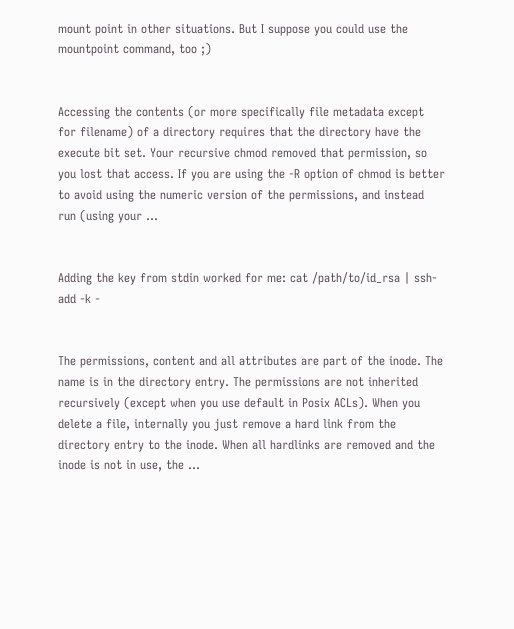mount point in other situations. But I suppose you could use the mountpoint command, too ;)


Accessing the contents (or more specifically file metadata except for filename) of a directory requires that the directory have the execute bit set. Your recursive chmod removed that permission, so you lost that access. If you are using the -R option of chmod is better to avoid using the numeric version of the permissions, and instead run (using your ...


Adding the key from stdin worked for me: cat /path/to/id_rsa | ssh-add -k -


The permissions, content and all attributes are part of the inode. The name is in the directory entry. The permissions are not inherited recursively (except when you use default in Posix ACLs). When you delete a file, internally you just remove a hard link from the directory entry to the inode. When all hardlinks are removed and the inode is not in use, the ...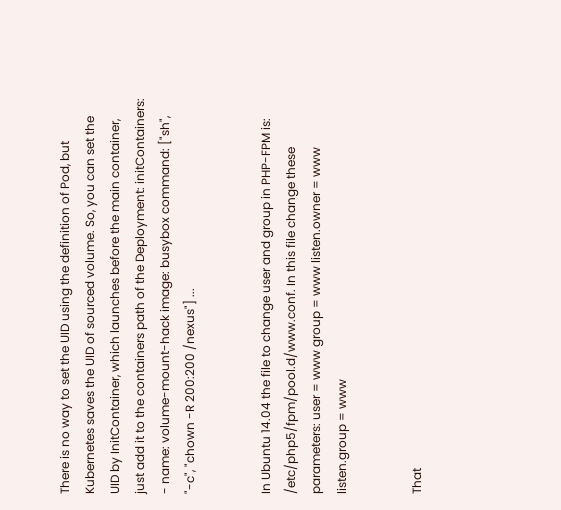There is no way to set the UID using the definition of Pod, but Kubernetes saves the UID of sourced volume. So, you can set the UID by InitContainer, which launches before the main container, just add it to the containers path of the Deployment: initContainers: - name: volume-mount-hack image: busybox command: ["sh", "-c", "chown -R 200:200 /nexus"] ...


In Ubuntu 14.04 the file to change user and group in PHP-FPM is: /etc/php5/fpm/pool.d/www.conf. In this file change these parameters: user = www group = www listen.owner = www listen.group = www


That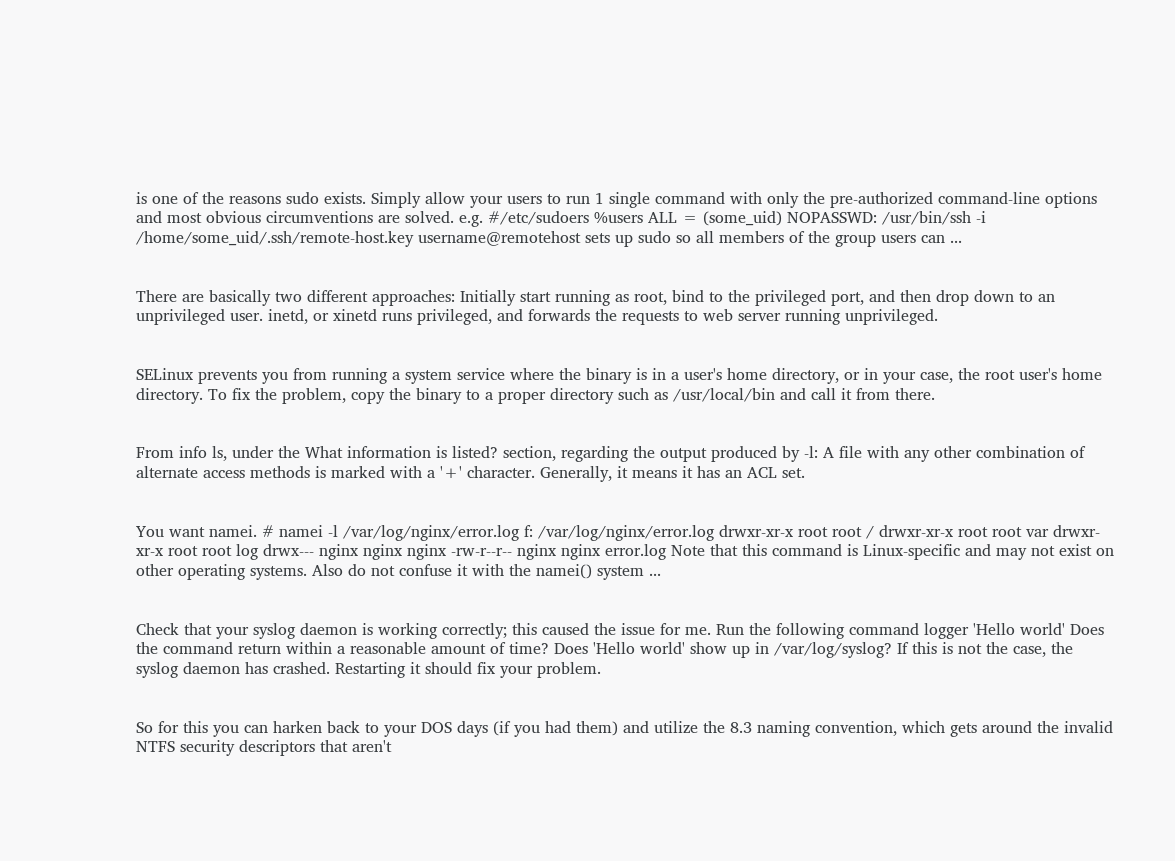is one of the reasons sudo exists. Simply allow your users to run 1 single command with only the pre-authorized command-line options and most obvious circumventions are solved. e.g. #/etc/sudoers %users ALL = (some_uid) NOPASSWD: /usr/bin/ssh -i /home/some_uid/.ssh/remote-host.key username@remotehost sets up sudo so all members of the group users can ...


There are basically two different approaches: Initially start running as root, bind to the privileged port, and then drop down to an unprivileged user. inetd, or xinetd runs privileged, and forwards the requests to web server running unprivileged.


SELinux prevents you from running a system service where the binary is in a user's home directory, or in your case, the root user's home directory. To fix the problem, copy the binary to a proper directory such as /usr/local/bin and call it from there.


From info ls, under the What information is listed? section, regarding the output produced by -l: A file with any other combination of alternate access methods is marked with a '+' character. Generally, it means it has an ACL set.


You want namei. # namei -l /var/log/nginx/error.log f: /var/log/nginx/error.log drwxr-xr-x root root / drwxr-xr-x root root var drwxr-xr-x root root log drwx--- nginx nginx nginx -rw-r--r-- nginx nginx error.log Note that this command is Linux-specific and may not exist on other operating systems. Also do not confuse it with the namei() system ...


Check that your syslog daemon is working correctly; this caused the issue for me. Run the following command logger 'Hello world' Does the command return within a reasonable amount of time? Does 'Hello world' show up in /var/log/syslog? If this is not the case, the syslog daemon has crashed. Restarting it should fix your problem.


So for this you can harken back to your DOS days (if you had them) and utilize the 8.3 naming convention, which gets around the invalid NTFS security descriptors that aren't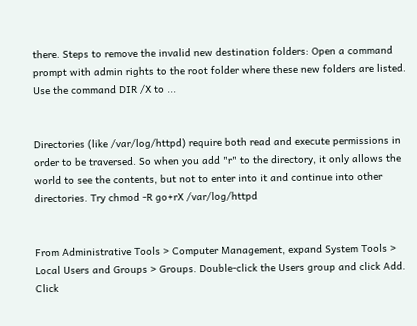there. Steps to remove the invalid new destination folders: Open a command prompt with admin rights to the root folder where these new folders are listed. Use the command DIR /X to ...


Directories (like /var/log/httpd) require both read and execute permissions in order to be traversed. So when you add "r" to the directory, it only allows the world to see the contents, but not to enter into it and continue into other directories. Try chmod -R go+rX /var/log/httpd


From Administrative Tools > Computer Management, expand System Tools > Local Users and Groups > Groups. Double-click the Users group and click Add. Click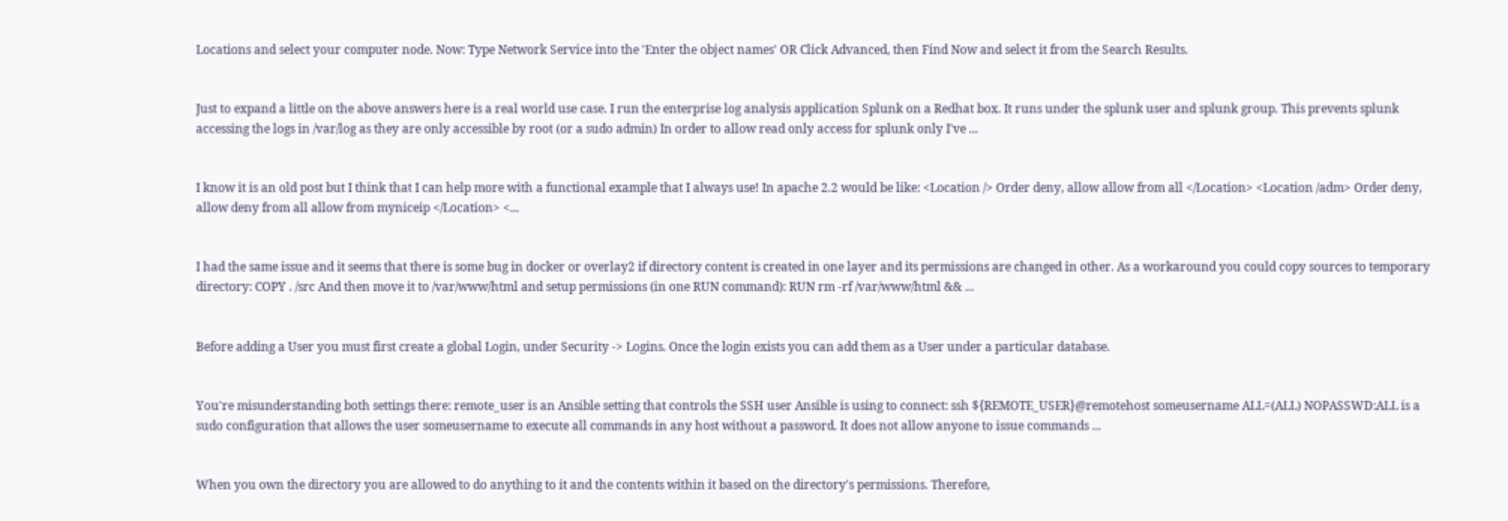Locations and select your computer node. Now: Type Network Service into the 'Enter the object names' OR Click Advanced, then Find Now and select it from the Search Results.


Just to expand a little on the above answers here is a real world use case. I run the enterprise log analysis application Splunk on a Redhat box. It runs under the splunk user and splunk group. This prevents splunk accessing the logs in /var/log as they are only accessible by root (or a sudo admin) In order to allow read only access for splunk only I've ...


I know it is an old post but I think that I can help more with a functional example that I always use! In apache 2.2 would be like: <Location /> Order deny, allow allow from all </Location> <Location /adm> Order deny, allow deny from all allow from myniceip </Location> <...


I had the same issue and it seems that there is some bug in docker or overlay2 if directory content is created in one layer and its permissions are changed in other. As a workaround you could copy sources to temporary directory: COPY . /src And then move it to /var/www/html and setup permissions (in one RUN command): RUN rm -rf /var/www/html && ...


Before adding a User you must first create a global Login, under Security -> Logins. Once the login exists you can add them as a User under a particular database.


You're misunderstanding both settings there: remote_user is an Ansible setting that controls the SSH user Ansible is using to connect: ssh ${REMOTE_USER}@remotehost someusername ALL=(ALL) NOPASSWD:ALL is a sudo configuration that allows the user someusername to execute all commands in any host without a password. It does not allow anyone to issue commands ...


When you own the directory you are allowed to do anything to it and the contents within it based on the directory's permissions. Therefore,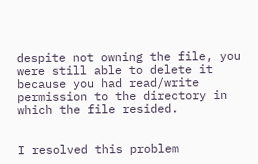despite not owning the file, you were still able to delete it because you had read/write permission to the directory in which the file resided.


I resolved this problem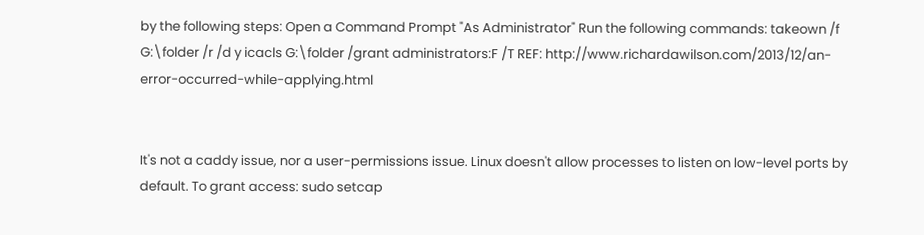by the following steps: Open a Command Prompt "As Administrator" Run the following commands: takeown /f G:\folder /r /d y icacls G:\folder /grant administrators:F /T REF: http://www.richardawilson.com/2013/12/an-error-occurred-while-applying.html


It's not a caddy issue, nor a user-permissions issue. Linux doesn't allow processes to listen on low-level ports by default. To grant access: sudo setcap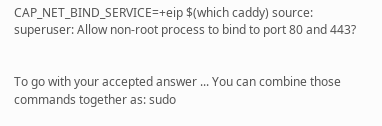CAP_NET_BIND_SERVICE=+eip $(which caddy) source: superuser: Allow non-root process to bind to port 80 and 443?


To go with your accepted answer ... You can combine those commands together as: sudo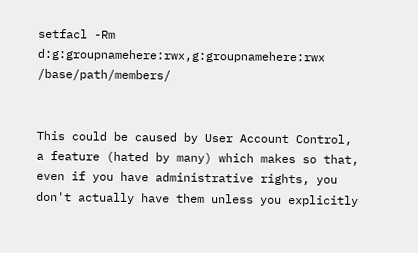setfacl -Rm d:g:groupnamehere:rwx,g:groupnamehere:rwx /base/path/members/


This could be caused by User Account Control, a feature (hated by many) which makes so that, even if you have administrative rights, you don't actually have them unless you explicitly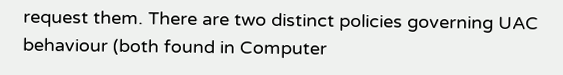request them. There are two distinct policies governing UAC behaviour (both found in Computer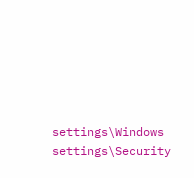settings\Windows settings\Security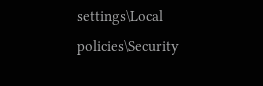settings\Local policies\Security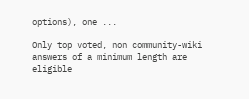options), one ...

Only top voted, non community-wiki answers of a minimum length are eligible